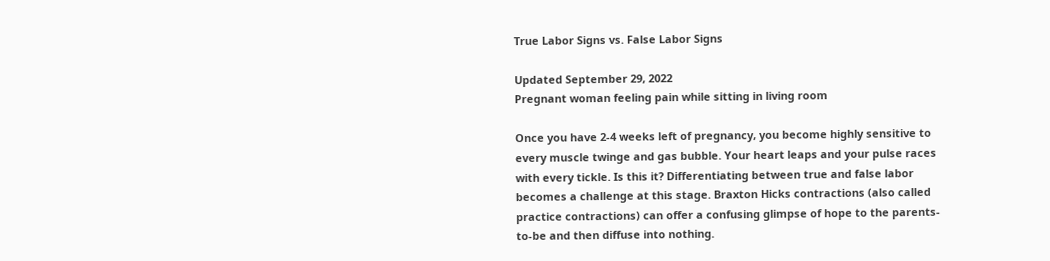True Labor Signs vs. False Labor Signs

Updated September 29, 2022
Pregnant woman feeling pain while sitting in living room

Once you have 2-4 weeks left of pregnancy, you become highly sensitive to every muscle twinge and gas bubble. Your heart leaps and your pulse races with every tickle. Is this it? Differentiating between true and false labor becomes a challenge at this stage. Braxton Hicks contractions (also called practice contractions) can offer a confusing glimpse of hope to the parents-to-be and then diffuse into nothing.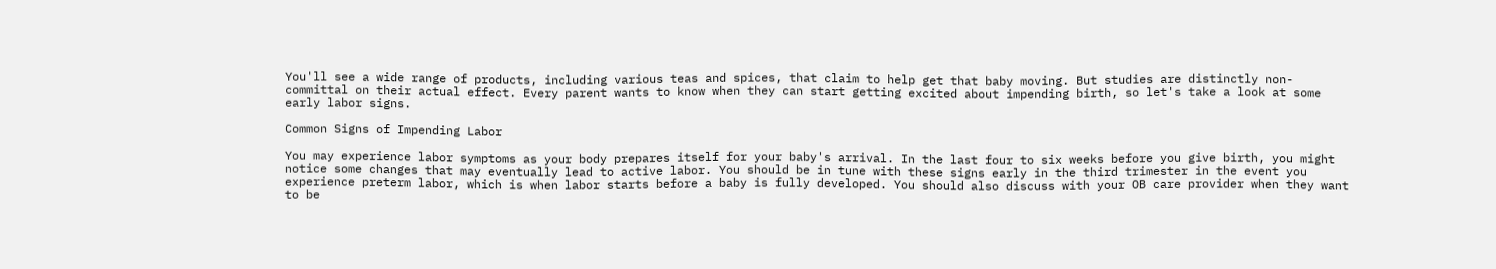You'll see a wide range of products, including various teas and spices, that claim to help get that baby moving. But studies are distinctly non-committal on their actual effect. Every parent wants to know when they can start getting excited about impending birth, so let's take a look at some early labor signs.

Common Signs of Impending Labor

You may experience labor symptoms as your body prepares itself for your baby's arrival. In the last four to six weeks before you give birth, you might notice some changes that may eventually lead to active labor. You should be in tune with these signs early in the third trimester in the event you experience preterm labor, which is when labor starts before a baby is fully developed. You should also discuss with your OB care provider when they want to be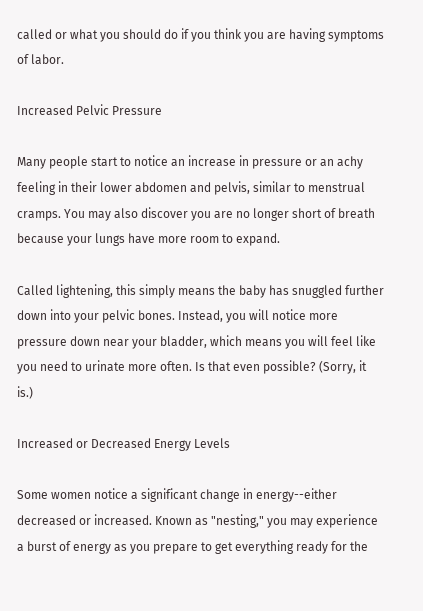called or what you should do if you think you are having symptoms of labor.

Increased Pelvic Pressure

Many people start to notice an increase in pressure or an achy feeling in their lower abdomen and pelvis, similar to menstrual cramps. You may also discover you are no longer short of breath because your lungs have more room to expand.

Called lightening, this simply means the baby has snuggled further down into your pelvic bones. Instead, you will notice more pressure down near your bladder, which means you will feel like you need to urinate more often. Is that even possible? (Sorry, it is.)

Increased or Decreased Energy Levels

Some women notice a significant change in energy--either decreased or increased. Known as "nesting," you may experience a burst of energy as you prepare to get everything ready for the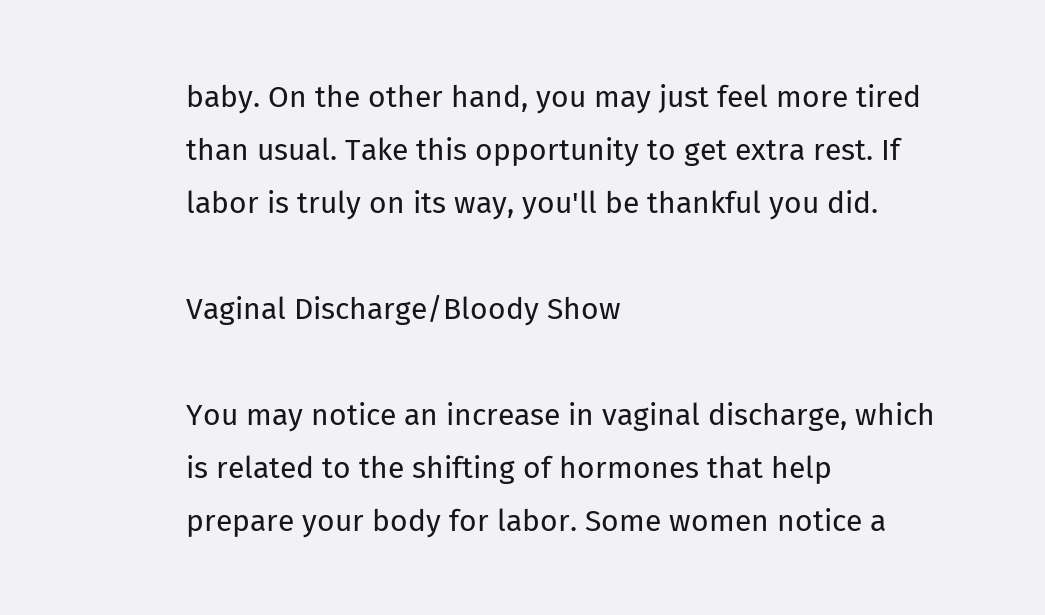baby. On the other hand, you may just feel more tired than usual. Take this opportunity to get extra rest. If labor is truly on its way, you'll be thankful you did.

Vaginal Discharge/Bloody Show

You may notice an increase in vaginal discharge, which is related to the shifting of hormones that help prepare your body for labor. Some women notice a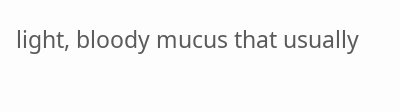light, bloody mucus that usually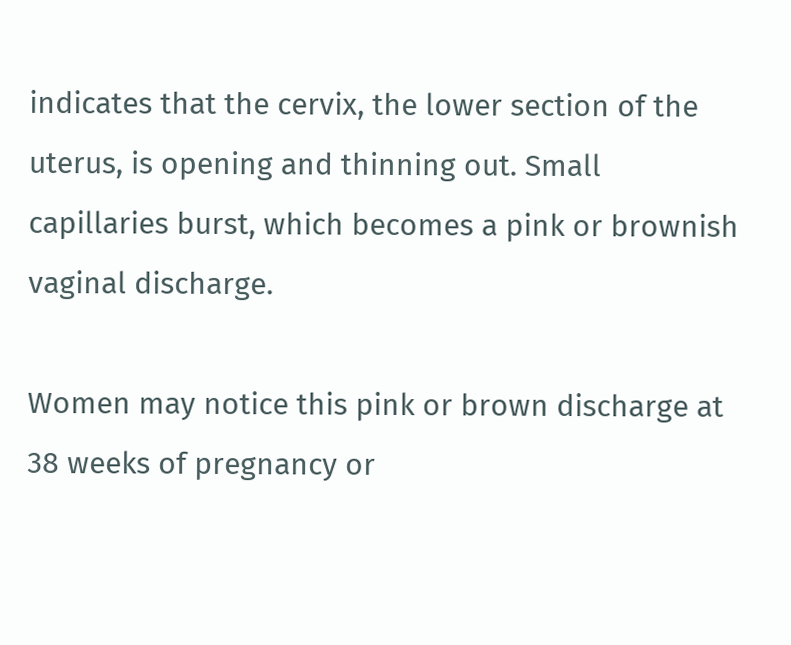indicates that the cervix, the lower section of the uterus, is opening and thinning out. Small capillaries burst, which becomes a pink or brownish vaginal discharge.

Women may notice this pink or brown discharge at 38 weeks of pregnancy or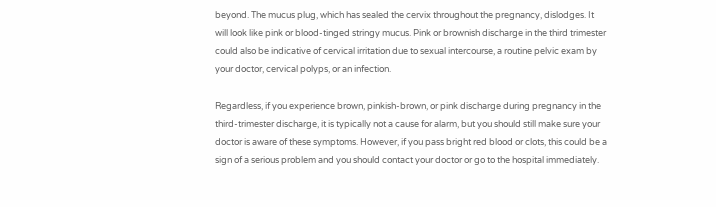beyond. The mucus plug, which has sealed the cervix throughout the pregnancy, dislodges. It will look like pink or blood-tinged stringy mucus. Pink or brownish discharge in the third trimester could also be indicative of cervical irritation due to sexual intercourse, a routine pelvic exam by your doctor, cervical polyps, or an infection.

Regardless, if you experience brown, pinkish-brown, or pink discharge during pregnancy in the third-trimester discharge, it is typically not a cause for alarm, but you should still make sure your doctor is aware of these symptoms. However, if you pass bright red blood or clots, this could be a sign of a serious problem and you should contact your doctor or go to the hospital immediately.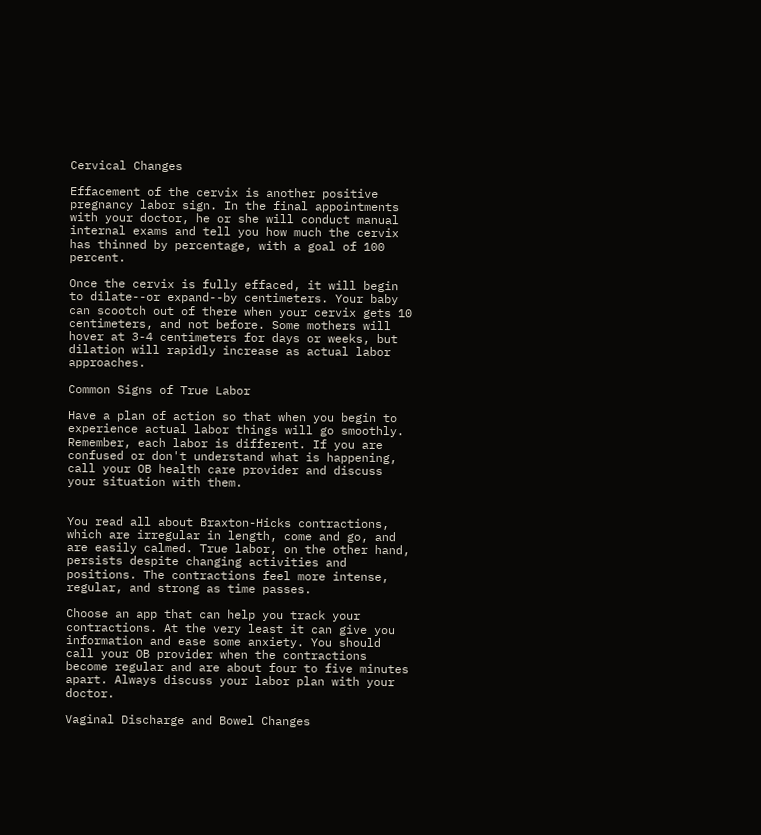Cervical Changes

Effacement of the cervix is another positive pregnancy labor sign. In the final appointments with your doctor, he or she will conduct manual internal exams and tell you how much the cervix has thinned by percentage, with a goal of 100 percent.

Once the cervix is fully effaced, it will begin to dilate--or expand--by centimeters. Your baby can scootch out of there when your cervix gets 10 centimeters, and not before. Some mothers will hover at 3-4 centimeters for days or weeks, but dilation will rapidly increase as actual labor approaches.

Common Signs of True Labor

Have a plan of action so that when you begin to experience actual labor things will go smoothly. Remember, each labor is different. If you are confused or don't understand what is happening, call your OB health care provider and discuss your situation with them.


You read all about Braxton-Hicks contractions, which are irregular in length, come and go, and are easily calmed. True labor, on the other hand, persists despite changing activities and positions. The contractions feel more intense, regular, and strong as time passes.

Choose an app that can help you track your contractions. At the very least it can give you information and ease some anxiety. You should call your OB provider when the contractions become regular and are about four to five minutes apart. Always discuss your labor plan with your doctor.

Vaginal Discharge and Bowel Changes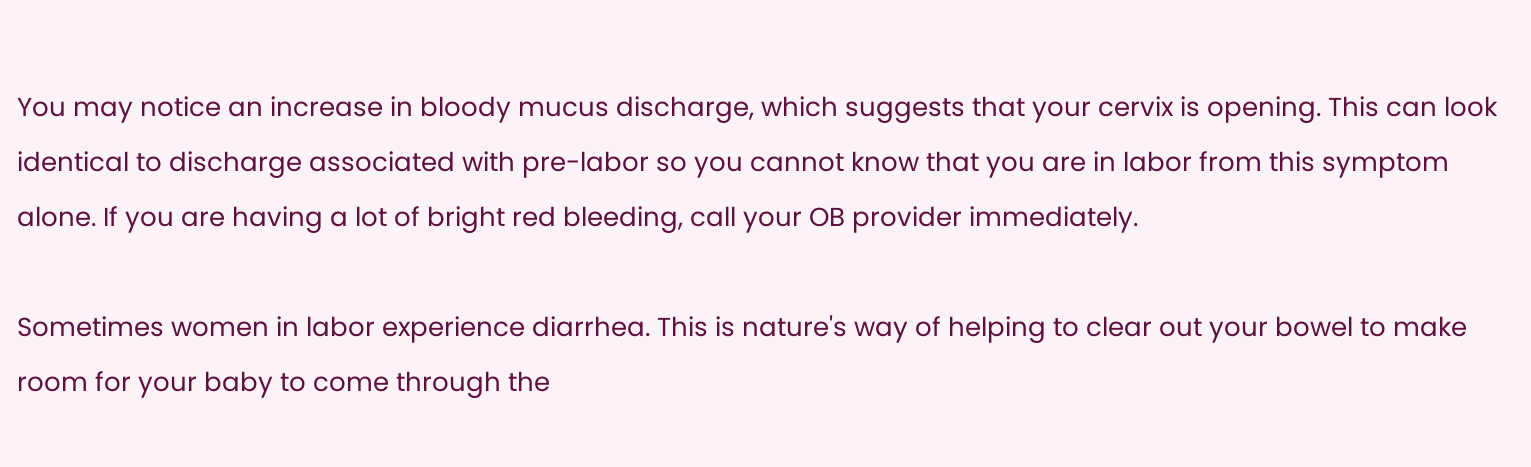You may notice an increase in bloody mucus discharge, which suggests that your cervix is opening. This can look identical to discharge associated with pre-labor so you cannot know that you are in labor from this symptom alone. If you are having a lot of bright red bleeding, call your OB provider immediately.

Sometimes women in labor experience diarrhea. This is nature's way of helping to clear out your bowel to make room for your baby to come through the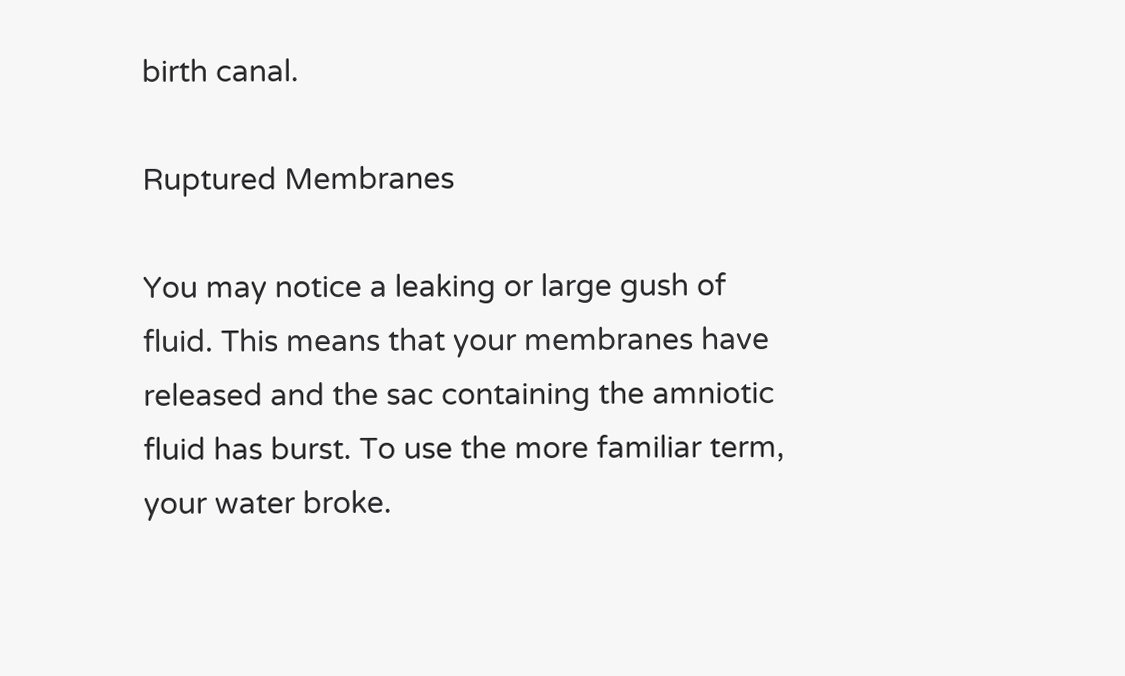birth canal.

Ruptured Membranes

You may notice a leaking or large gush of fluid. This means that your membranes have released and the sac containing the amniotic fluid has burst. To use the more familiar term, your water broke.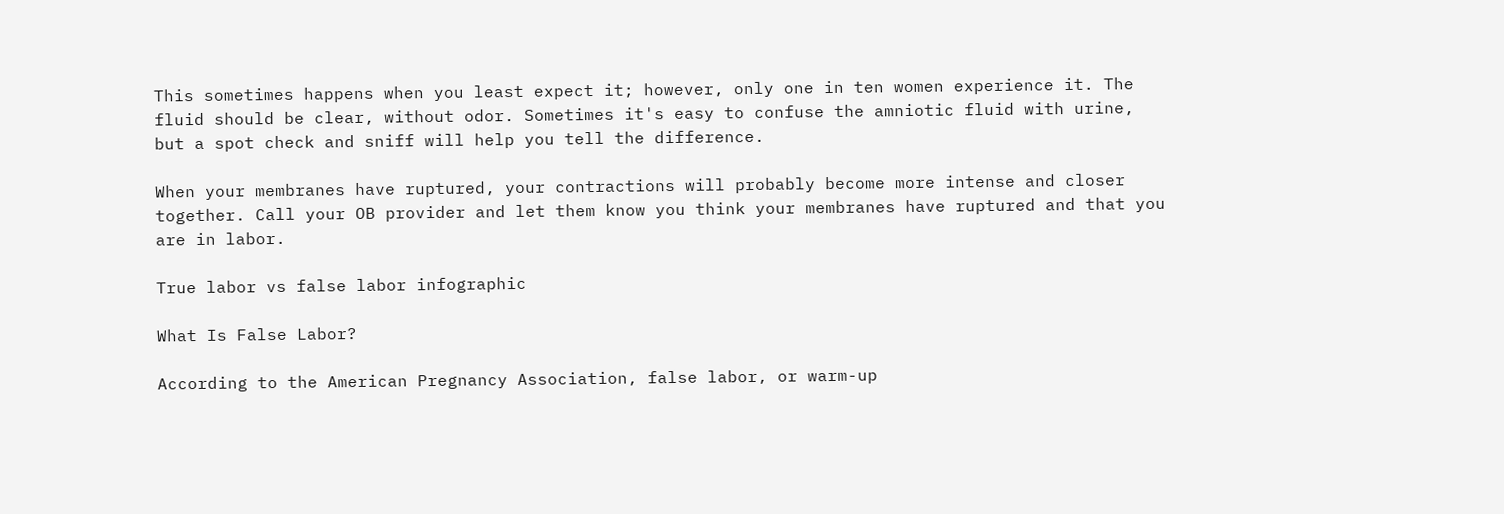This sometimes happens when you least expect it; however, only one in ten women experience it. The fluid should be clear, without odor. Sometimes it's easy to confuse the amniotic fluid with urine, but a spot check and sniff will help you tell the difference.

When your membranes have ruptured, your contractions will probably become more intense and closer together. Call your OB provider and let them know you think your membranes have ruptured and that you are in labor.

True labor vs false labor infographic

What Is False Labor?

According to the American Pregnancy Association, false labor, or warm-up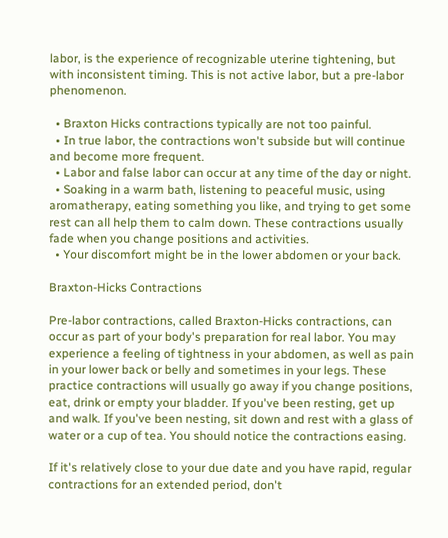labor, is the experience of recognizable uterine tightening, but with inconsistent timing. This is not active labor, but a pre-labor phenomenon.

  • Braxton Hicks contractions typically are not too painful.
  • In true labor, the contractions won't subside but will continue and become more frequent.
  • Labor and false labor can occur at any time of the day or night.
  • Soaking in a warm bath, listening to peaceful music, using aromatherapy, eating something you like, and trying to get some rest can all help them to calm down. These contractions usually fade when you change positions and activities.
  • Your discomfort might be in the lower abdomen or your back.

Braxton-Hicks Contractions

Pre-labor contractions, called Braxton-Hicks contractions, can occur as part of your body's preparation for real labor. You may experience a feeling of tightness in your abdomen, as well as pain in your lower back or belly and sometimes in your legs. These practice contractions will usually go away if you change positions, eat, drink or empty your bladder. If you've been resting, get up and walk. If you've been nesting, sit down and rest with a glass of water or a cup of tea. You should notice the contractions easing.

If it's relatively close to your due date and you have rapid, regular contractions for an extended period, don't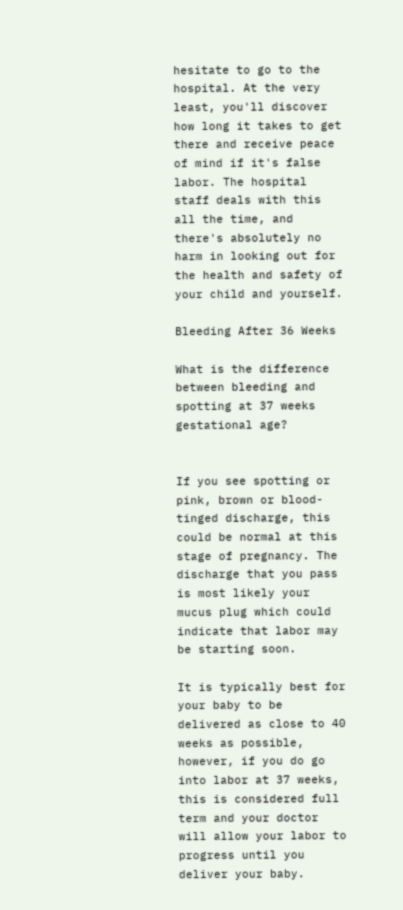hesitate to go to the hospital. At the very least, you'll discover how long it takes to get there and receive peace of mind if it's false labor. The hospital staff deals with this all the time, and there's absolutely no harm in looking out for the health and safety of your child and yourself.

Bleeding After 36 Weeks

What is the difference between bleeding and spotting at 37 weeks gestational age?


If you see spotting or pink, brown or blood-tinged discharge, this could be normal at this stage of pregnancy. The discharge that you pass is most likely your mucus plug which could indicate that labor may be starting soon.

It is typically best for your baby to be delivered as close to 40 weeks as possible, however, if you do go into labor at 37 weeks, this is considered full term and your doctor will allow your labor to progress until you deliver your baby.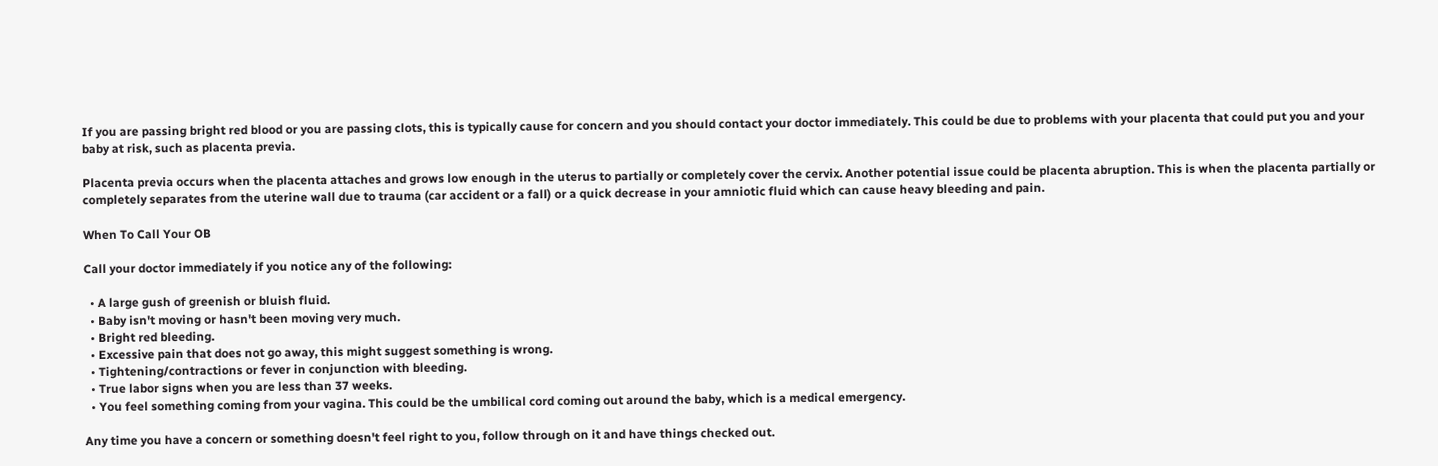If you are passing bright red blood or you are passing clots, this is typically cause for concern and you should contact your doctor immediately. This could be due to problems with your placenta that could put you and your baby at risk, such as placenta previa.

Placenta previa occurs when the placenta attaches and grows low enough in the uterus to partially or completely cover the cervix. Another potential issue could be placenta abruption. This is when the placenta partially or completely separates from the uterine wall due to trauma (car accident or a fall) or a quick decrease in your amniotic fluid which can cause heavy bleeding and pain.

When To Call Your OB

Call your doctor immediately if you notice any of the following:

  • A large gush of greenish or bluish fluid.
  • Baby isn't moving or hasn't been moving very much.
  • Bright red bleeding.
  • Excessive pain that does not go away, this might suggest something is wrong.
  • Tightening/contractions or fever in conjunction with bleeding.
  • True labor signs when you are less than 37 weeks.
  • You feel something coming from your vagina. This could be the umbilical cord coming out around the baby, which is a medical emergency.

Any time you have a concern or something doesn't feel right to you, follow through on it and have things checked out.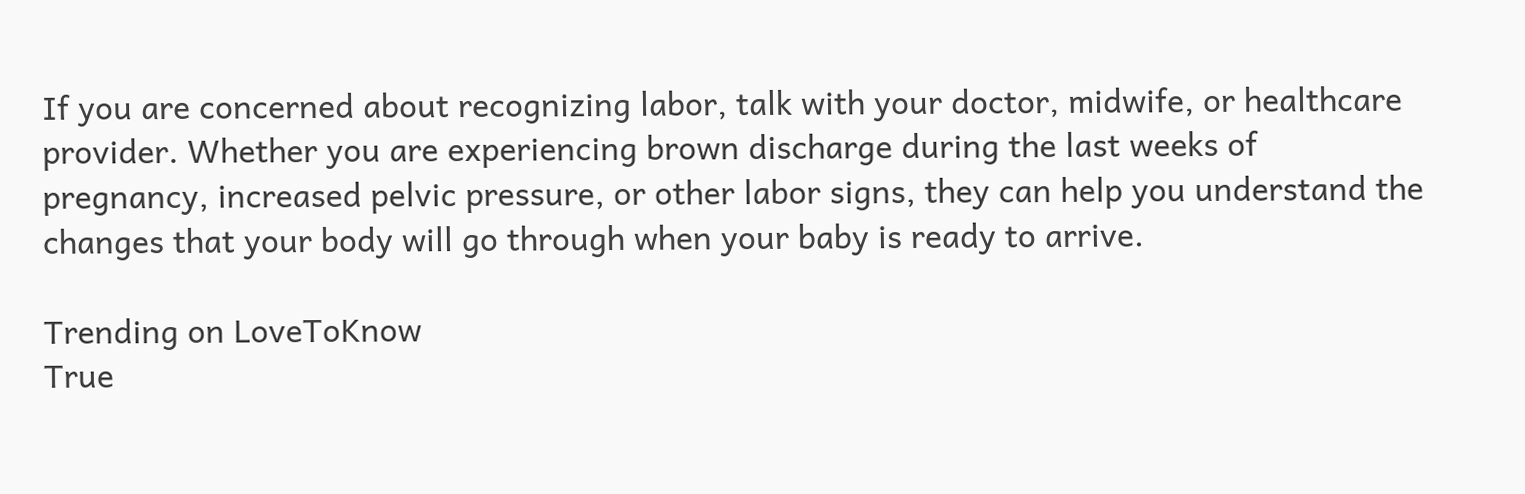If you are concerned about recognizing labor, talk with your doctor, midwife, or healthcare provider. Whether you are experiencing brown discharge during the last weeks of pregnancy, increased pelvic pressure, or other labor signs, they can help you understand the changes that your body will go through when your baby is ready to arrive.

Trending on LoveToKnow
True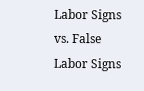Labor Signs vs. False Labor Signs